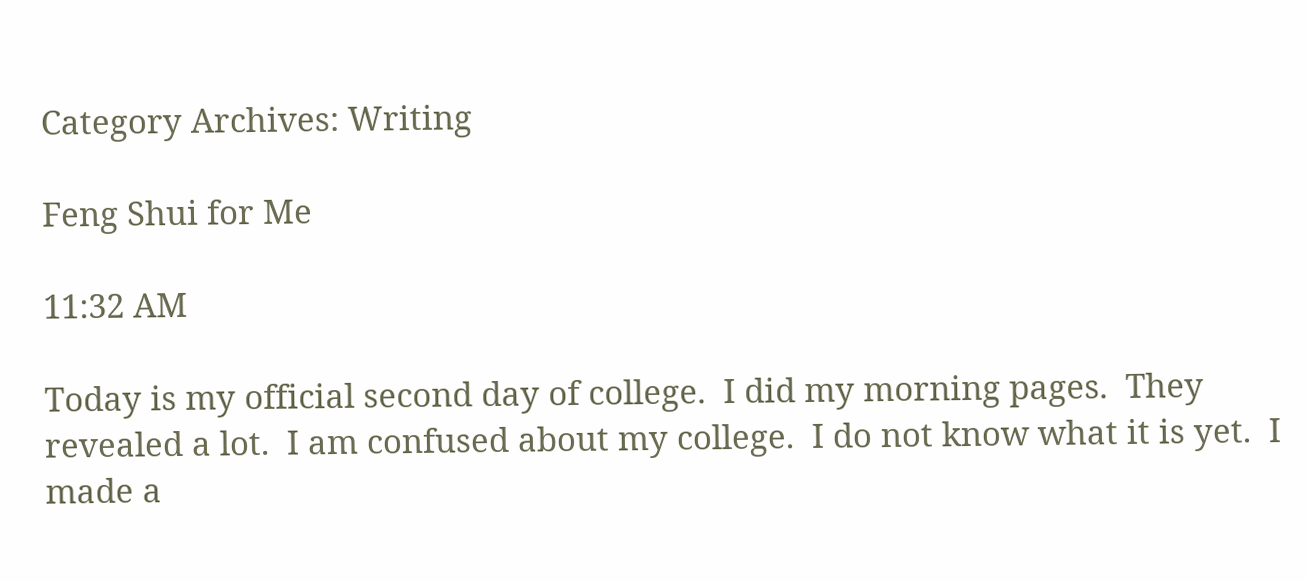Category Archives: Writing

Feng Shui for Me

11:32 AM

Today is my official second day of college.  I did my morning pages.  They revealed a lot.  I am confused about my college.  I do not know what it is yet.  I made a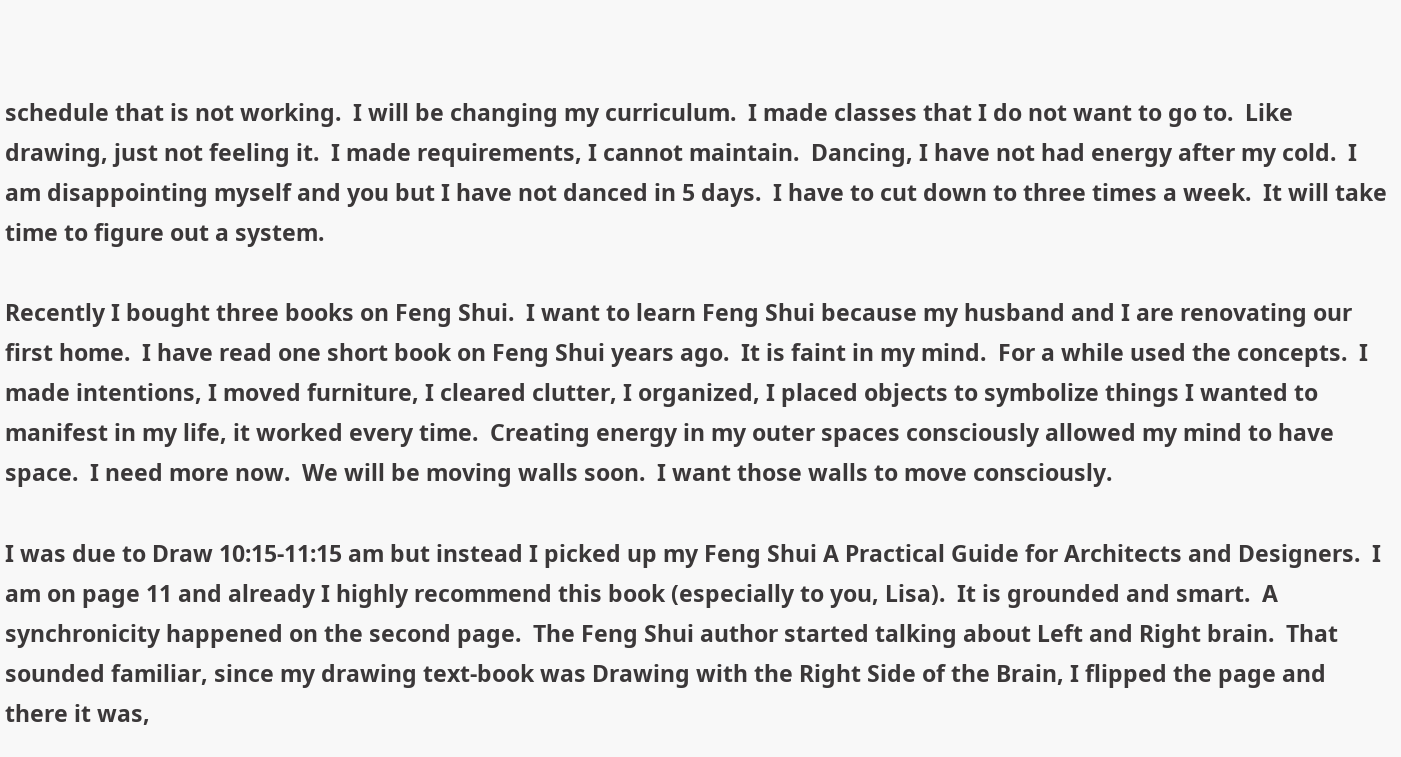schedule that is not working.  I will be changing my curriculum.  I made classes that I do not want to go to.  Like drawing, just not feeling it.  I made requirements, I cannot maintain.  Dancing, I have not had energy after my cold.  I am disappointing myself and you but I have not danced in 5 days.  I have to cut down to three times a week.  It will take time to figure out a system.

Recently I bought three books on Feng Shui.  I want to learn Feng Shui because my husband and I are renovating our first home.  I have read one short book on Feng Shui years ago.  It is faint in my mind.  For a while used the concepts.  I made intentions, I moved furniture, I cleared clutter, I organized, I placed objects to symbolize things I wanted to manifest in my life, it worked every time.  Creating energy in my outer spaces consciously allowed my mind to have space.  I need more now.  We will be moving walls soon.  I want those walls to move consciously.

I was due to Draw 10:15-11:15 am but instead I picked up my Feng Shui A Practical Guide for Architects and Designers.  I am on page 11 and already I highly recommend this book (especially to you, Lisa).  It is grounded and smart.  A synchronicity happened on the second page.  The Feng Shui author started talking about Left and Right brain.  That sounded familiar, since my drawing text-book was Drawing with the Right Side of the Brain, I flipped the page and there it was,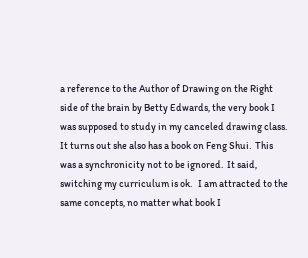a reference to the Author of Drawing on the Right side of the brain by Betty Edwards, the very book I was supposed to study in my canceled drawing class.  It turns out she also has a book on Feng Shui.  This was a synchronicity not to be ignored.  It said, switching my curriculum is ok.   I am attracted to the same concepts, no matter what book I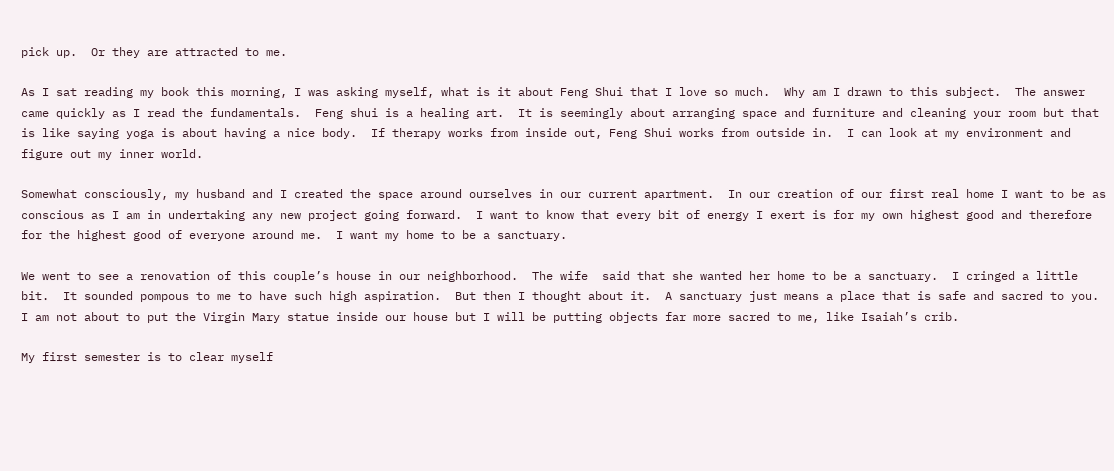pick up.  Or they are attracted to me.

As I sat reading my book this morning, I was asking myself, what is it about Feng Shui that I love so much.  Why am I drawn to this subject.  The answer came quickly as I read the fundamentals.  Feng shui is a healing art.  It is seemingly about arranging space and furniture and cleaning your room but that is like saying yoga is about having a nice body.  If therapy works from inside out, Feng Shui works from outside in.  I can look at my environment and figure out my inner world.

Somewhat consciously, my husband and I created the space around ourselves in our current apartment.  In our creation of our first real home I want to be as conscious as I am in undertaking any new project going forward.  I want to know that every bit of energy I exert is for my own highest good and therefore for the highest good of everyone around me.  I want my home to be a sanctuary.

We went to see a renovation of this couple’s house in our neighborhood.  The wife  said that she wanted her home to be a sanctuary.  I cringed a little bit.  It sounded pompous to me to have such high aspiration.  But then I thought about it.  A sanctuary just means a place that is safe and sacred to you.  I am not about to put the Virgin Mary statue inside our house but I will be putting objects far more sacred to me, like Isaiah’s crib.

My first semester is to clear myself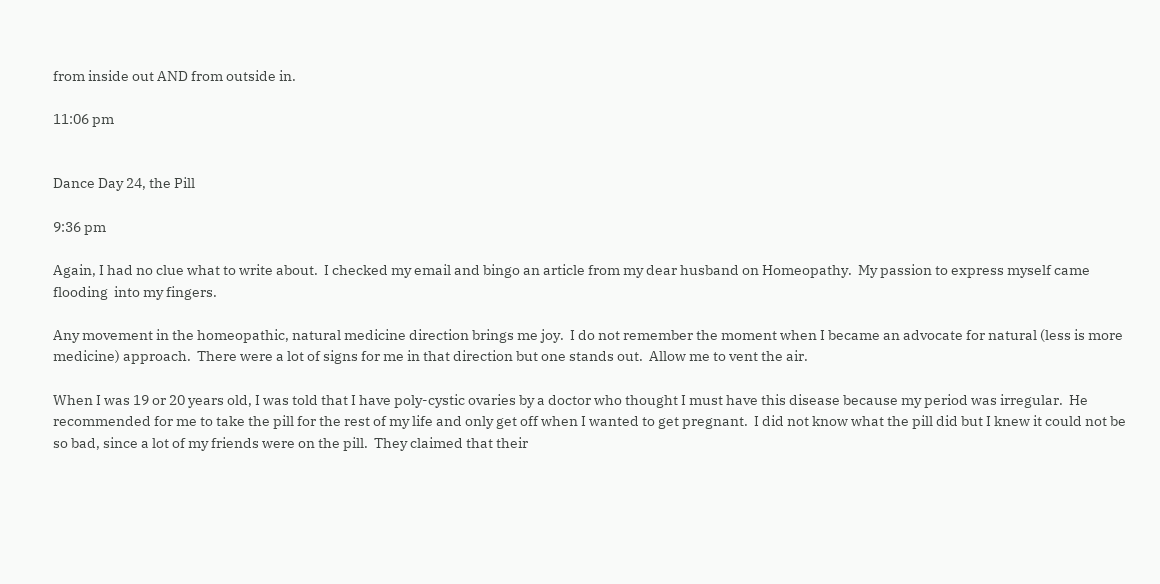from inside out AND from outside in.

11:06 pm


Dance Day 24, the Pill

9:36 pm

Again, I had no clue what to write about.  I checked my email and bingo an article from my dear husband on Homeopathy.  My passion to express myself came flooding  into my fingers.

Any movement in the homeopathic, natural medicine direction brings me joy.  I do not remember the moment when I became an advocate for natural (less is more medicine) approach.  There were a lot of signs for me in that direction but one stands out.  Allow me to vent the air.

When I was 19 or 20 years old, I was told that I have poly-cystic ovaries by a doctor who thought I must have this disease because my period was irregular.  He recommended for me to take the pill for the rest of my life and only get off when I wanted to get pregnant.  I did not know what the pill did but I knew it could not be so bad, since a lot of my friends were on the pill.  They claimed that their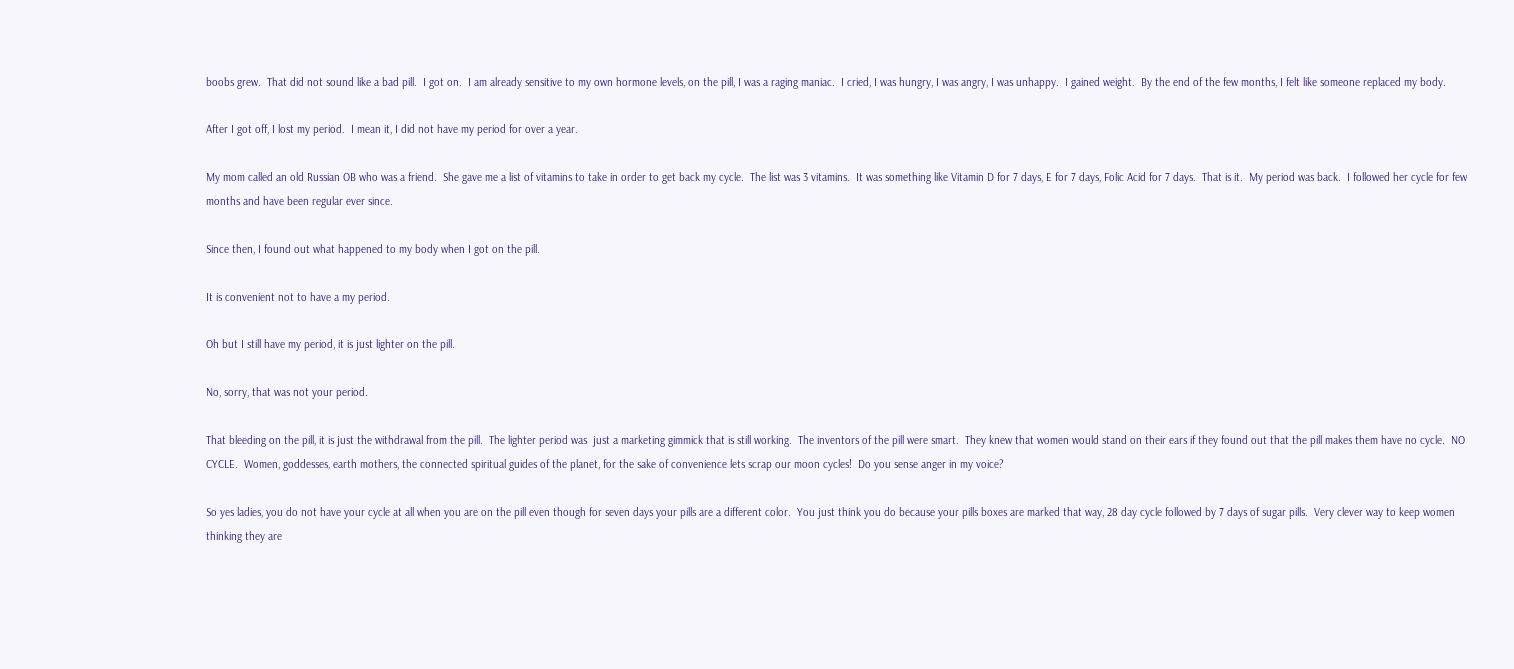boobs grew.  That did not sound like a bad pill.  I got on.  I am already sensitive to my own hormone levels, on the pill, I was a raging maniac.  I cried, I was hungry, I was angry, I was unhappy.  I gained weight.  By the end of the few months, I felt like someone replaced my body.

After I got off, I lost my period.  I mean it, I did not have my period for over a year.

My mom called an old Russian OB who was a friend.  She gave me a list of vitamins to take in order to get back my cycle.  The list was 3 vitamins.  It was something like Vitamin D for 7 days, E for 7 days, Folic Acid for 7 days.  That is it.  My period was back.  I followed her cycle for few months and have been regular ever since.

Since then, I found out what happened to my body when I got on the pill.

It is convenient not to have a my period.

Oh but I still have my period, it is just lighter on the pill.

No, sorry, that was not your period.

That bleeding on the pill, it is just the withdrawal from the pill.  The lighter period was  just a marketing gimmick that is still working.  The inventors of the pill were smart.  They knew that women would stand on their ears if they found out that the pill makes them have no cycle.  NO CYCLE.  Women, goddesses, earth mothers, the connected spiritual guides of the planet, for the sake of convenience lets scrap our moon cycles!  Do you sense anger in my voice?

So yes ladies, you do not have your cycle at all when you are on the pill even though for seven days your pills are a different color.  You just think you do because your pills boxes are marked that way, 28 day cycle followed by 7 days of sugar pills.  Very clever way to keep women thinking they are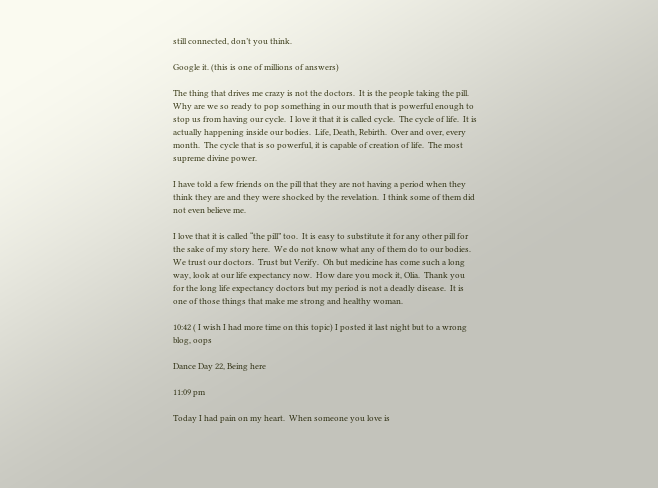still connected, don’t you think.

Google it. (this is one of millions of answers)

The thing that drives me crazy is not the doctors.  It is the people taking the pill.  Why are we so ready to pop something in our mouth that is powerful enough to stop us from having our cycle.  I love it that it is called cycle.  The cycle of life.  It is actually happening inside our bodies.  Life, Death, Rebirth.  Over and over, every month.  The cycle that is so powerful, it is capable of creation of life.  The most supreme divine power.

I have told a few friends on the pill that they are not having a period when they think they are and they were shocked by the revelation.  I think some of them did not even believe me.

I love that it is called “the pill” too.  It is easy to substitute it for any other pill for the sake of my story here.  We do not know what any of them do to our bodies.  We trust our doctors.  Trust but Verify.  Oh but medicine has come such a long way, look at our life expectancy now.  How dare you mock it, Olia.  Thank you for the long life expectancy doctors but my period is not a deadly disease.  It is one of those things that make me strong and healthy woman.

10:42 ( I wish I had more time on this topic) I posted it last night but to a wrong blog, oops

Dance Day 22, Being here

11:09 pm

Today I had pain on my heart.  When someone you love is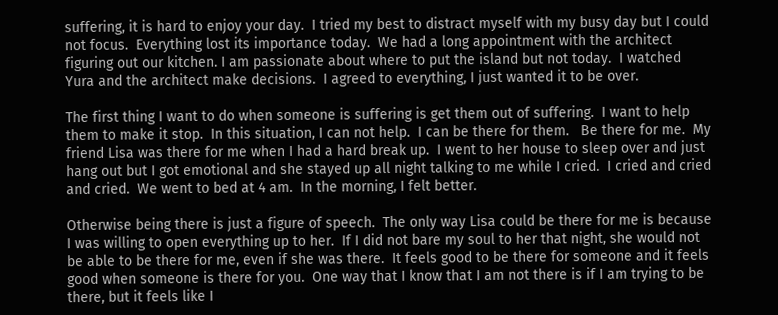suffering, it is hard to enjoy your day.  I tried my best to distract myself with my busy day but I could not focus.  Everything lost its importance today.  We had a long appointment with the architect figuring out our kitchen. I am passionate about where to put the island but not today.  I watched Yura and the architect make decisions.  I agreed to everything, I just wanted it to be over.

The first thing I want to do when someone is suffering is get them out of suffering.  I want to help them to make it stop.  In this situation, I can not help.  I can be there for them.   Be there for me.  My friend Lisa was there for me when I had a hard break up.  I went to her house to sleep over and just hang out but I got emotional and she stayed up all night talking to me while I cried.  I cried and cried and cried.  We went to bed at 4 am.  In the morning, I felt better.

Otherwise being there is just a figure of speech.  The only way Lisa could be there for me is because I was willing to open everything up to her.  If I did not bare my soul to her that night, she would not be able to be there for me, even if she was there.  It feels good to be there for someone and it feels good when someone is there for you.  One way that I know that I am not there is if I am trying to be there, but it feels like I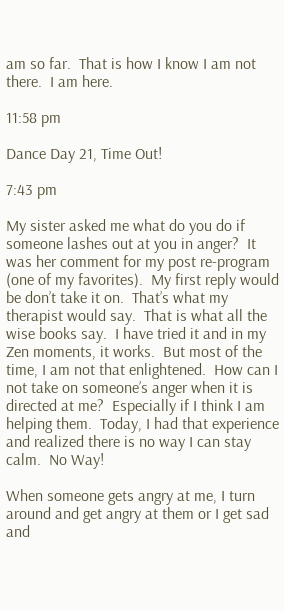am so far.  That is how I know I am not there.  I am here.

11:58 pm

Dance Day 21, Time Out!

7:43 pm

My sister asked me what do you do if someone lashes out at you in anger?  It was her comment for my post re-program (one of my favorites).  My first reply would be don’t take it on.  That’s what my therapist would say.  That is what all the wise books say.  I have tried it and in my Zen moments, it works.  But most of the time, I am not that enlightened.  How can I not take on someone’s anger when it is directed at me?  Especially if I think I am helping them.  Today, I had that experience and realized there is no way I can stay calm.  No Way!

When someone gets angry at me, I turn around and get angry at them or I get sad and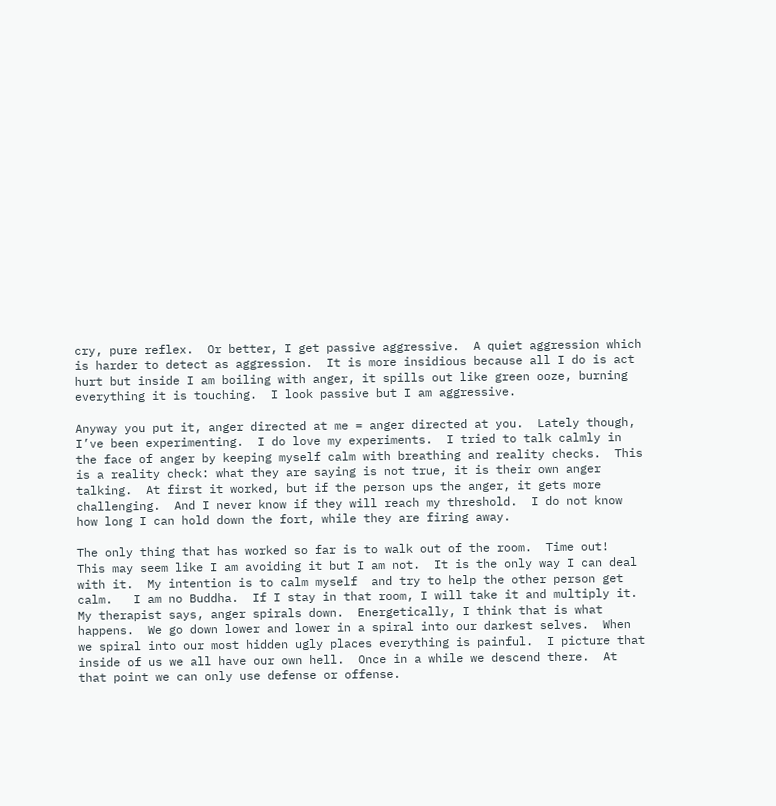cry, pure reflex.  Or better, I get passive aggressive.  A quiet aggression which is harder to detect as aggression.  It is more insidious because all I do is act hurt but inside I am boiling with anger, it spills out like green ooze, burning everything it is touching.  I look passive but I am aggressive.

Anyway you put it, anger directed at me = anger directed at you.  Lately though, I’ve been experimenting.  I do love my experiments.  I tried to talk calmly in the face of anger by keeping myself calm with breathing and reality checks.  This is a reality check: what they are saying is not true, it is their own anger talking.  At first it worked, but if the person ups the anger, it gets more challenging.  And I never know if they will reach my threshold.  I do not know how long I can hold down the fort, while they are firing away.

The only thing that has worked so far is to walk out of the room.  Time out!  This may seem like I am avoiding it but I am not.  It is the only way I can deal with it.  My intention is to calm myself  and try to help the other person get calm.   I am no Buddha.  If I stay in that room, I will take it and multiply it.  My therapist says, anger spirals down.  Energetically, I think that is what happens.  We go down lower and lower in a spiral into our darkest selves.  When we spiral into our most hidden ugly places everything is painful.  I picture that inside of us we all have our own hell.  Once in a while we descend there.  At that point we can only use defense or offense.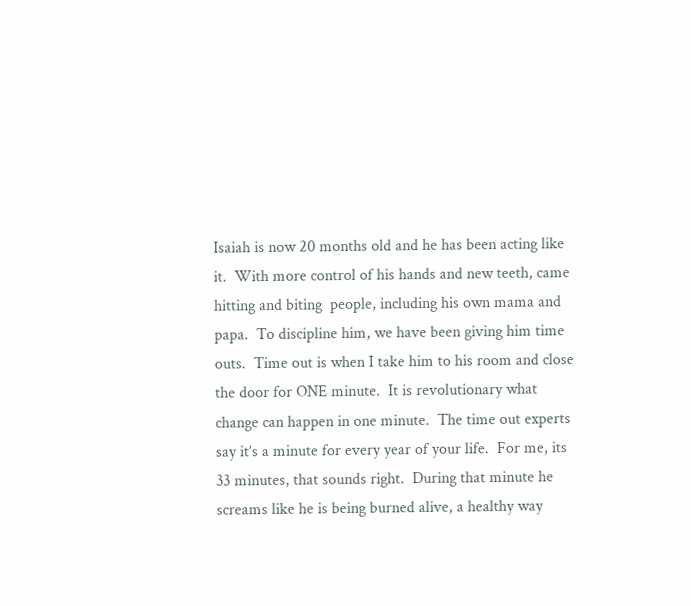Isaiah is now 20 months old and he has been acting like it.  With more control of his hands and new teeth, came hitting and biting  people, including his own mama and papa.  To discipline him, we have been giving him time outs.  Time out is when I take him to his room and close the door for ONE minute.  It is revolutionary what change can happen in one minute.  The time out experts say it’s a minute for every year of your life.  For me, its 33 minutes, that sounds right.  During that minute he screams like he is being burned alive, a healthy way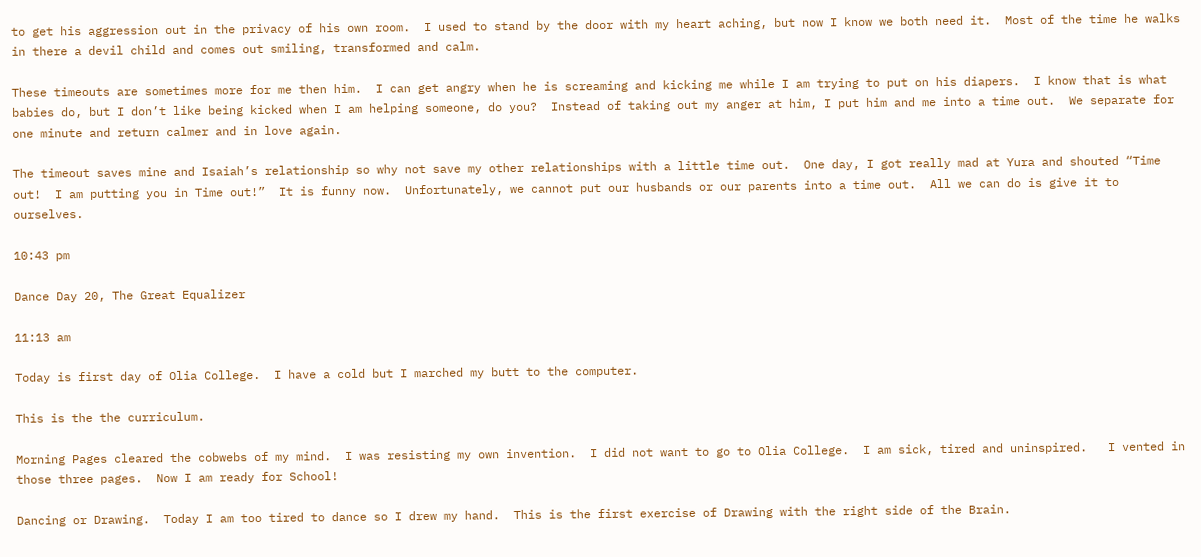to get his aggression out in the privacy of his own room.  I used to stand by the door with my heart aching, but now I know we both need it.  Most of the time he walks in there a devil child and comes out smiling, transformed and calm.

These timeouts are sometimes more for me then him.  I can get angry when he is screaming and kicking me while I am trying to put on his diapers.  I know that is what babies do, but I don’t like being kicked when I am helping someone, do you?  Instead of taking out my anger at him, I put him and me into a time out.  We separate for one minute and return calmer and in love again.

The timeout saves mine and Isaiah’s relationship so why not save my other relationships with a little time out.  One day, I got really mad at Yura and shouted “Time out!  I am putting you in Time out!”  It is funny now.  Unfortunately, we cannot put our husbands or our parents into a time out.  All we can do is give it to ourselves.

10:43 pm

Dance Day 20, The Great Equalizer

11:13 am

Today is first day of Olia College.  I have a cold but I marched my butt to the computer.

This is the the curriculum.

Morning Pages cleared the cobwebs of my mind.  I was resisting my own invention.  I did not want to go to Olia College.  I am sick, tired and uninspired.   I vented in those three pages.  Now I am ready for School!

Dancing or Drawing.  Today I am too tired to dance so I drew my hand.  This is the first exercise of Drawing with the right side of the Brain.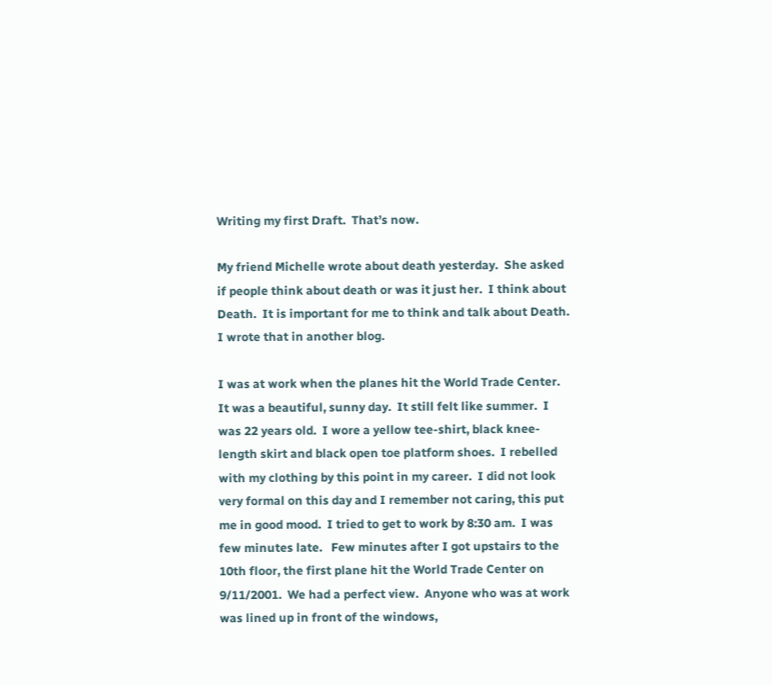Writing my first Draft.  That’s now.

My friend Michelle wrote about death yesterday.  She asked if people think about death or was it just her.  I think about Death.  It is important for me to think and talk about Death.  I wrote that in another blog.

I was at work when the planes hit the World Trade Center.  It was a beautiful, sunny day.  It still felt like summer.  I was 22 years old.  I wore a yellow tee-shirt, black knee-length skirt and black open toe platform shoes.  I rebelled with my clothing by this point in my career.  I did not look very formal on this day and I remember not caring, this put me in good mood.  I tried to get to work by 8:30 am.  I was few minutes late.   Few minutes after I got upstairs to the 10th floor, the first plane hit the World Trade Center on 9/11/2001.  We had a perfect view.  Anyone who was at work was lined up in front of the windows,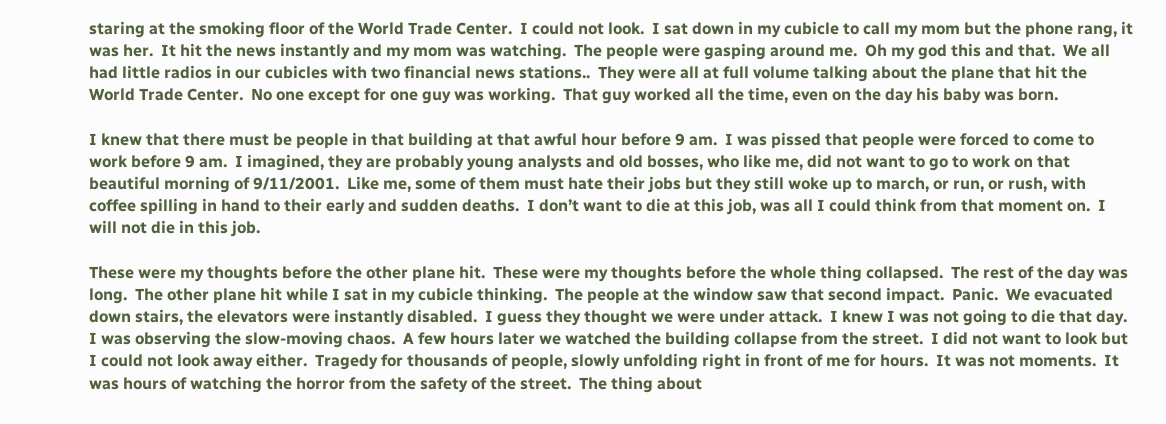staring at the smoking floor of the World Trade Center.  I could not look.  I sat down in my cubicle to call my mom but the phone rang, it was her.  It hit the news instantly and my mom was watching.  The people were gasping around me.  Oh my god this and that.  We all had little radios in our cubicles with two financial news stations..  They were all at full volume talking about the plane that hit the World Trade Center.  No one except for one guy was working.  That guy worked all the time, even on the day his baby was born.

I knew that there must be people in that building at that awful hour before 9 am.  I was pissed that people were forced to come to work before 9 am.  I imagined, they are probably young analysts and old bosses, who like me, did not want to go to work on that beautiful morning of 9/11/2001.  Like me, some of them must hate their jobs but they still woke up to march, or run, or rush, with coffee spilling in hand to their early and sudden deaths.  I don’t want to die at this job, was all I could think from that moment on.  I will not die in this job.

These were my thoughts before the other plane hit.  These were my thoughts before the whole thing collapsed.  The rest of the day was long.  The other plane hit while I sat in my cubicle thinking.  The people at the window saw that second impact.  Panic.  We evacuated down stairs, the elevators were instantly disabled.  I guess they thought we were under attack.  I knew I was not going to die that day.  I was observing the slow-moving chaos.  A few hours later we watched the building collapse from the street.  I did not want to look but I could not look away either.  Tragedy for thousands of people, slowly unfolding right in front of me for hours.  It was not moments.  It was hours of watching the horror from the safety of the street.  The thing about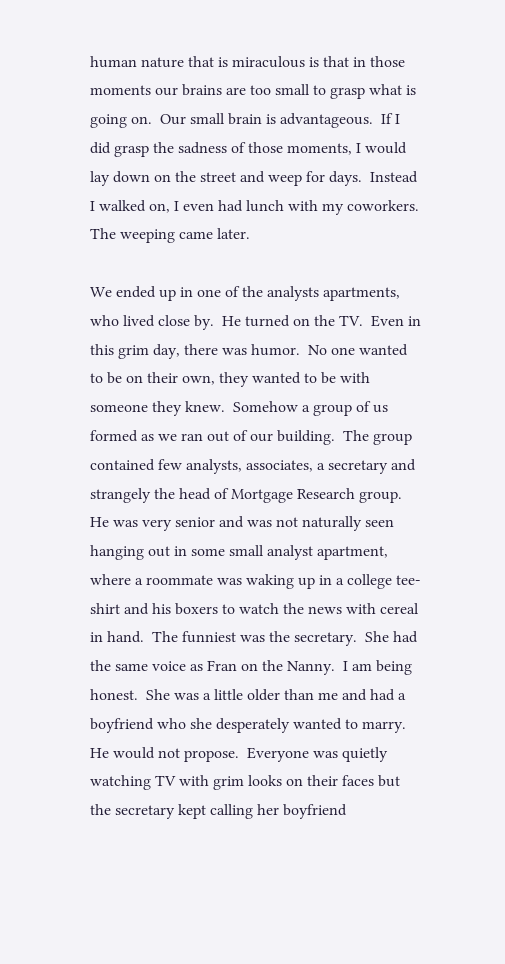human nature that is miraculous is that in those moments our brains are too small to grasp what is going on.  Our small brain is advantageous.  If I did grasp the sadness of those moments, I would lay down on the street and weep for days.  Instead I walked on, I even had lunch with my coworkers.  The weeping came later.

We ended up in one of the analysts apartments, who lived close by.  He turned on the TV.  Even in this grim day, there was humor.  No one wanted to be on their own, they wanted to be with someone they knew.  Somehow a group of us formed as we ran out of our building.  The group contained few analysts, associates, a secretary and strangely the head of Mortgage Research group.  He was very senior and was not naturally seen hanging out in some small analyst apartment, where a roommate was waking up in a college tee-shirt and his boxers to watch the news with cereal in hand.  The funniest was the secretary.  She had the same voice as Fran on the Nanny.  I am being honest.  She was a little older than me and had a boyfriend who she desperately wanted to marry.  He would not propose.  Everyone was quietly watching TV with grim looks on their faces but the secretary kept calling her boyfriend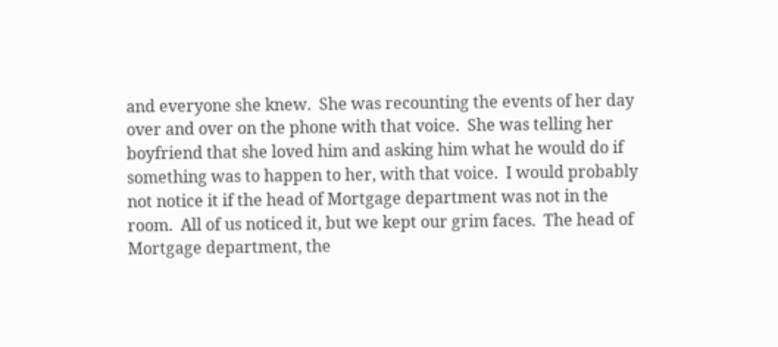and everyone she knew.  She was recounting the events of her day over and over on the phone with that voice.  She was telling her boyfriend that she loved him and asking him what he would do if something was to happen to her, with that voice.  I would probably not notice it if the head of Mortgage department was not in the room.  All of us noticed it, but we kept our grim faces.  The head of Mortgage department, the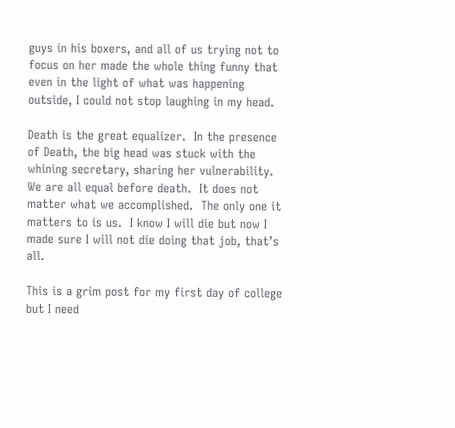guys in his boxers, and all of us trying not to focus on her made the whole thing funny that even in the light of what was happening outside, I could not stop laughing in my head.

Death is the great equalizer.  In the presence of Death, the big head was stuck with the whining secretary, sharing her vulnerability.  We are all equal before death.  It does not matter what we accomplished.  The only one it matters to is us.  I know I will die but now I made sure I will not die doing that job, that’s all.

This is a grim post for my first day of college but I need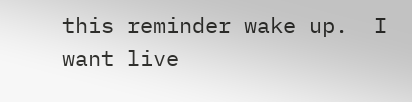this reminder wake up.  I want live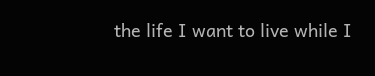the life I want to live while I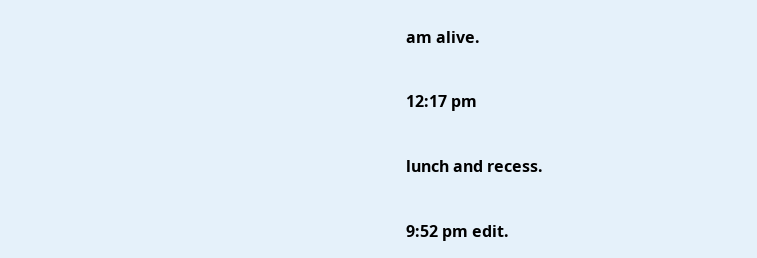am alive.

12:17 pm

lunch and recess.

9:52 pm edit.